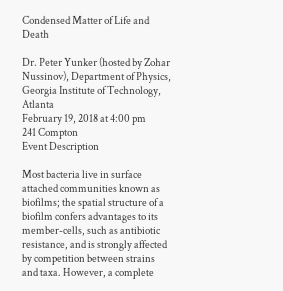Condensed Matter of Life and Death

Dr. Peter Yunker (hosted by Zohar Nussinov), Department of Physics, Georgia Institute of Technology, Atlanta
February 19, 2018 at 4:00 pm
241 Compton
Event Description

Most bacteria live in surface attached communities known as biofilms; the spatial structure of a biofilm confers advantages to its member-cells, such as antibiotic resistance, and is strongly affected by competition between strains and taxa. However, a complete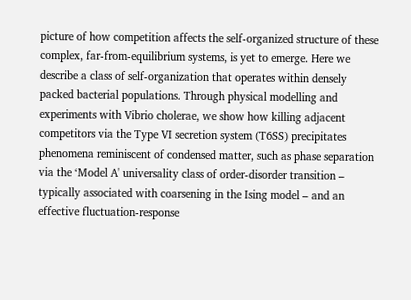picture of how competition affects the self-organized structure of these complex, far-from-equilibrium systems, is yet to emerge. Here we describe a class of self-organization that operates within densely packed bacterial populations. Through physical modelling and experiments with Vibrio cholerae, we show how killing adjacent competitors via the Type VI secretion system (T6SS) precipitates phenomena reminiscent of condensed matter, such as phase separation via the ‘Model A' universality class of order-disorder transition – typically associated with coarsening in the Ising model – and an effective fluctuation-response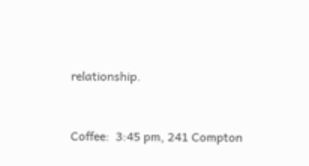relationship.


Coffee:  3:45 pm, 241 Compton